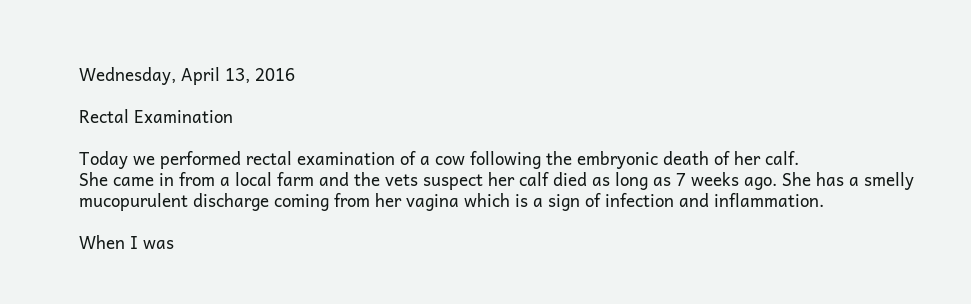Wednesday, April 13, 2016

Rectal Examination

Today we performed rectal examination of a cow following the embryonic death of her calf.
She came in from a local farm and the vets suspect her calf died as long as 7 weeks ago. She has a smelly mucopurulent discharge coming from her vagina which is a sign of infection and inflammation.

When I was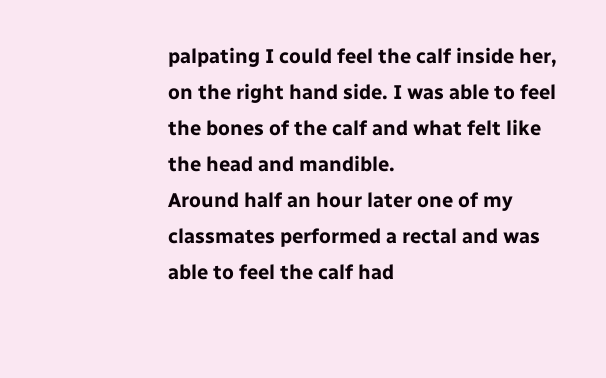palpating I could feel the calf inside her, on the right hand side. I was able to feel the bones of the calf and what felt like the head and mandible.
Around half an hour later one of my classmates performed a rectal and was able to feel the calf had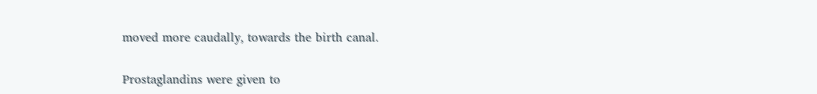moved more caudally, towards the birth canal.

Prostaglandins were given to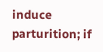induce parturition; if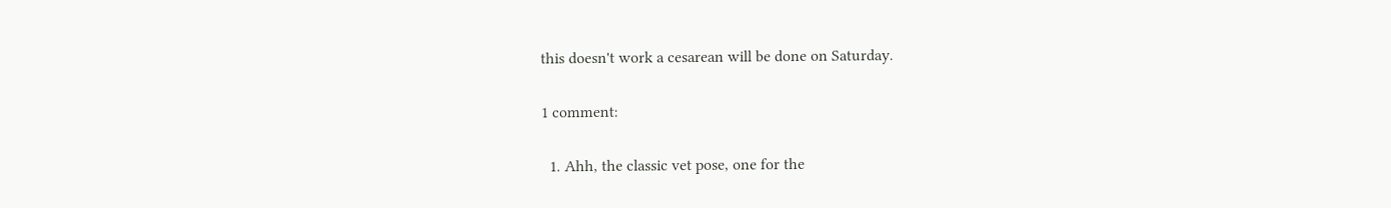this doesn't work a cesarean will be done on Saturday.

1 comment:

  1. Ahh, the classic vet pose, one for the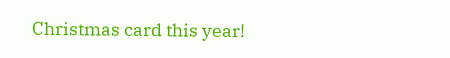Christmas card this year!